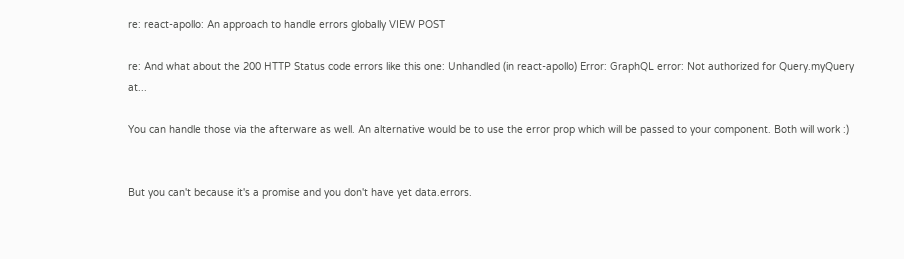re: react-apollo: An approach to handle errors globally VIEW POST

re: And what about the 200 HTTP Status code errors like this one: Unhandled (in react-apollo) Error: GraphQL error: Not authorized for Query.myQuery at...

You can handle those via the afterware as well. An alternative would be to use the error prop which will be passed to your component. Both will work :)


But you can't because it's a promise and you don't have yet data.errors.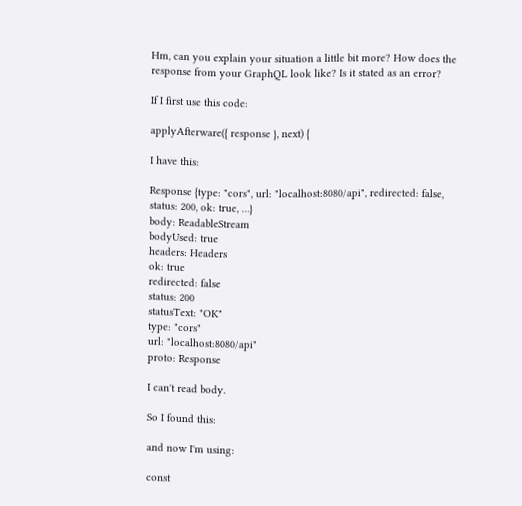Hm, can you explain your situation a little bit more? How does the response from your GraphQL look like? Is it stated as an error?

If I first use this code:

applyAfterware({ response }, next) {

I have this:

Response {type: "cors", url: "localhost:8080/api", redirected: false, status: 200, ok: true, …}
body: ReadableStream
bodyUsed: true
headers: Headers
ok: true
redirected: false
status: 200
statusText: "OK"
type: "cors"
url: "localhost:8080/api"
proto: Response

I can't read body.

So I found this:

and now I'm using:

const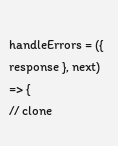handleErrors = ({ response }, next) => {
// clone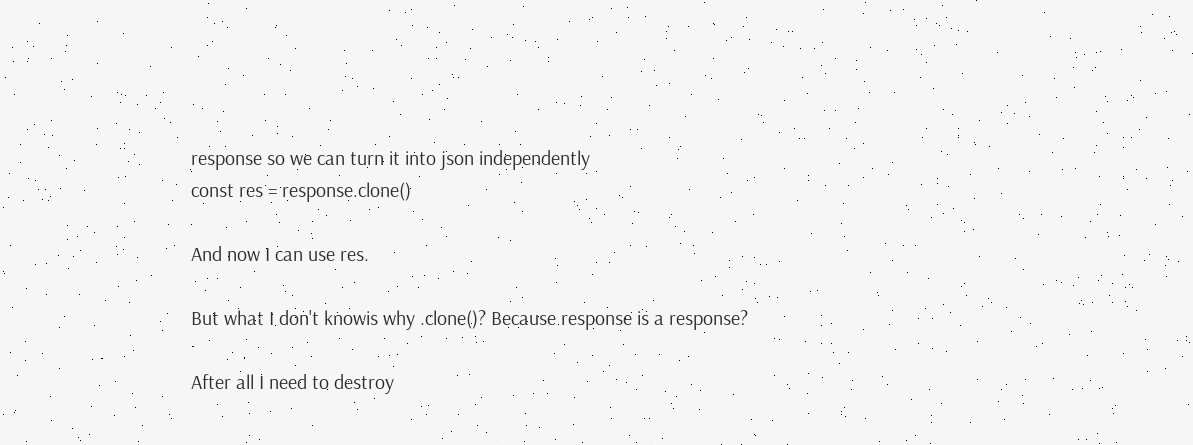response so we can turn it into json independently
const res = response.clone()

And now I can use res.

But what I don't knowis why .clone()? Because response is a response?

After all I need to destroy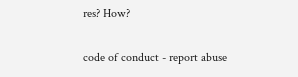res? How?

code of conduct - report abuse